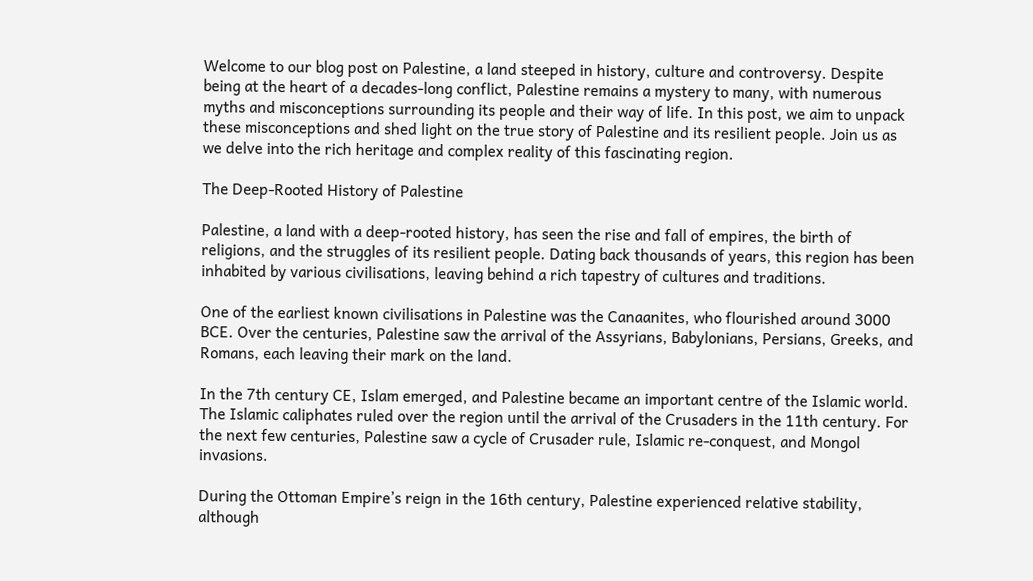Welcome to our blog post on Palestine, a land steeped in history, culture and controversy. Despite being at the heart of a decades-long conflict, Palestine remains a mystery to many, with numerous myths and misconceptions surrounding its people and their way of life. In this post, we aim to unpack these misconceptions and shed light on the true story of Palestine and its resilient people. Join us as we delve into the rich heritage and complex reality of this fascinating region.

The Deep-Rooted History of Palestine

Palestine, a land with a deep-rooted history, has seen the rise and fall of empires, the birth of religions, and the struggles of its resilient people. Dating back thousands of years, this region has been inhabited by various civilisations, leaving behind a rich tapestry of cultures and traditions.

One of the earliest known civilisations in Palestine was the Canaanites, who flourished around 3000 BCE. Over the centuries, Palestine saw the arrival of the Assyrians, Babylonians, Persians, Greeks, and Romans, each leaving their mark on the land.

In the 7th century CE, Islam emerged, and Palestine became an important centre of the Islamic world. The Islamic caliphates ruled over the region until the arrival of the Crusaders in the 11th century. For the next few centuries, Palestine saw a cycle of Crusader rule, Islamic re-conquest, and Mongol invasions.

During the Ottoman Empire’s reign in the 16th century, Palestine experienced relative stability, although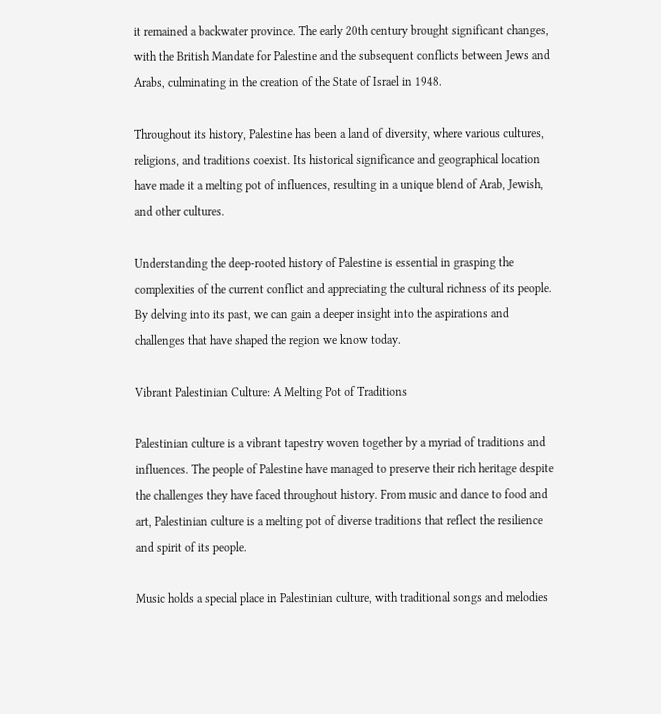it remained a backwater province. The early 20th century brought significant changes, with the British Mandate for Palestine and the subsequent conflicts between Jews and Arabs, culminating in the creation of the State of Israel in 1948.

Throughout its history, Palestine has been a land of diversity, where various cultures, religions, and traditions coexist. Its historical significance and geographical location have made it a melting pot of influences, resulting in a unique blend of Arab, Jewish, and other cultures.

Understanding the deep-rooted history of Palestine is essential in grasping the complexities of the current conflict and appreciating the cultural richness of its people. By delving into its past, we can gain a deeper insight into the aspirations and challenges that have shaped the region we know today.

Vibrant Palestinian Culture: A Melting Pot of Traditions

Palestinian culture is a vibrant tapestry woven together by a myriad of traditions and influences. The people of Palestine have managed to preserve their rich heritage despite the challenges they have faced throughout history. From music and dance to food and art, Palestinian culture is a melting pot of diverse traditions that reflect the resilience and spirit of its people.

Music holds a special place in Palestinian culture, with traditional songs and melodies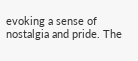evoking a sense of nostalgia and pride. The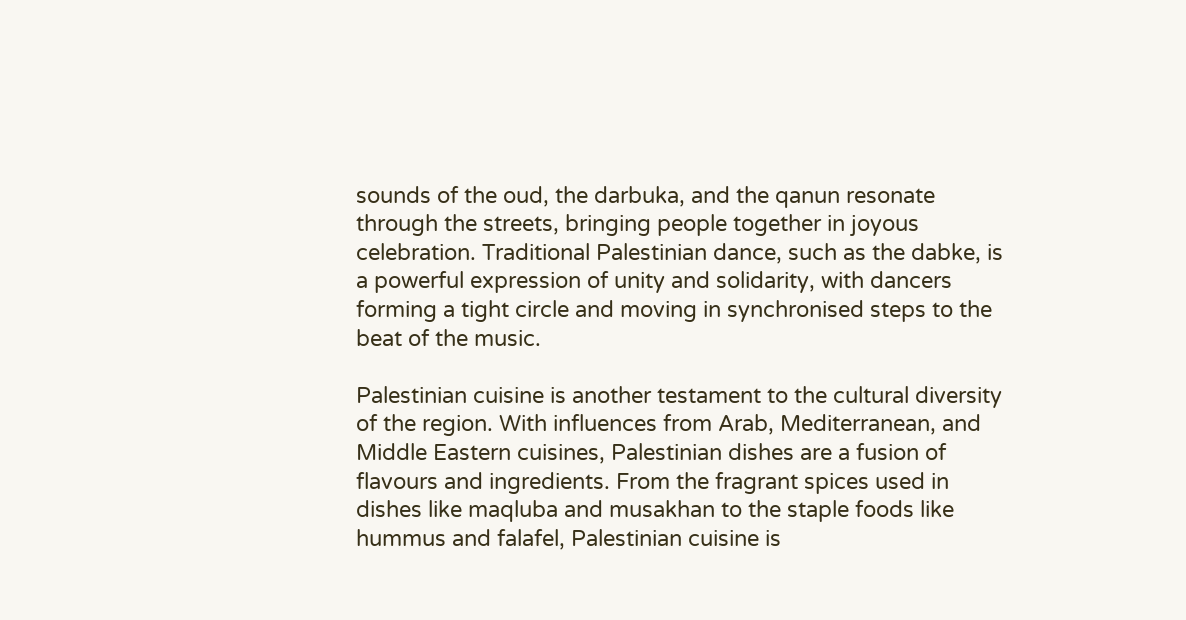sounds of the oud, the darbuka, and the qanun resonate through the streets, bringing people together in joyous celebration. Traditional Palestinian dance, such as the dabke, is a powerful expression of unity and solidarity, with dancers forming a tight circle and moving in synchronised steps to the beat of the music.

Palestinian cuisine is another testament to the cultural diversity of the region. With influences from Arab, Mediterranean, and Middle Eastern cuisines, Palestinian dishes are a fusion of flavours and ingredients. From the fragrant spices used in dishes like maqluba and musakhan to the staple foods like hummus and falafel, Palestinian cuisine is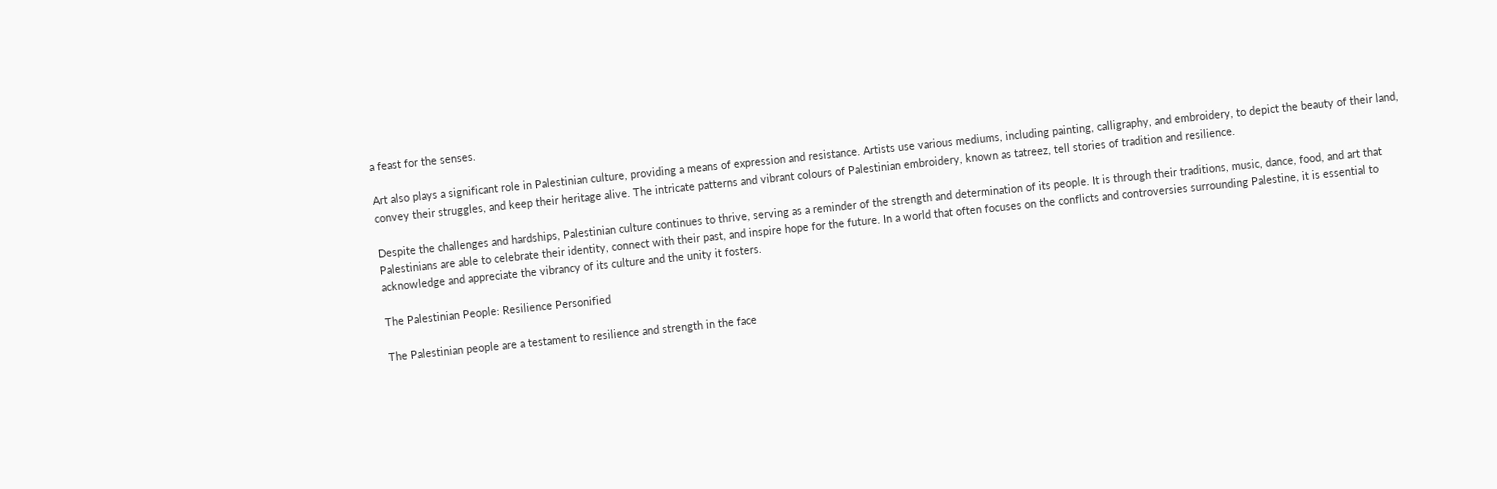a feast for the senses.

Art also plays a significant role in Palestinian culture, providing a means of expression and resistance. Artists use various mediums, including painting, calligraphy, and embroidery, to depict the beauty of their land, convey their struggles, and keep their heritage alive. The intricate patterns and vibrant colours of Palestinian embroidery, known as tatreez, tell stories of tradition and resilience.

Despite the challenges and hardships, Palestinian culture continues to thrive, serving as a reminder of the strength and determination of its people. It is through their traditions, music, dance, food, and art that Palestinians are able to celebrate their identity, connect with their past, and inspire hope for the future. In a world that often focuses on the conflicts and controversies surrounding Palestine, it is essential to acknowledge and appreciate the vibrancy of its culture and the unity it fosters.

The Palestinian People: Resilience Personified

The Palestinian people are a testament to resilience and strength in the face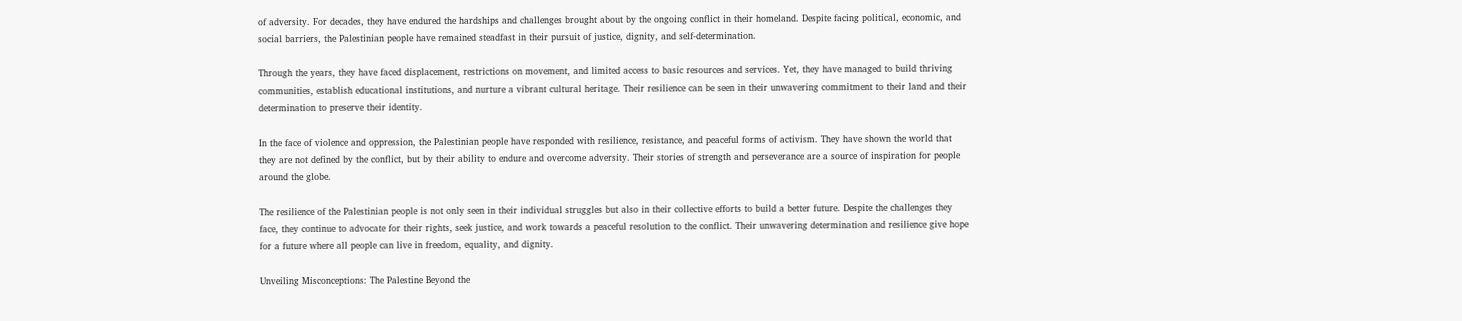of adversity. For decades, they have endured the hardships and challenges brought about by the ongoing conflict in their homeland. Despite facing political, economic, and social barriers, the Palestinian people have remained steadfast in their pursuit of justice, dignity, and self-determination.

Through the years, they have faced displacement, restrictions on movement, and limited access to basic resources and services. Yet, they have managed to build thriving communities, establish educational institutions, and nurture a vibrant cultural heritage. Their resilience can be seen in their unwavering commitment to their land and their determination to preserve their identity.

In the face of violence and oppression, the Palestinian people have responded with resilience, resistance, and peaceful forms of activism. They have shown the world that they are not defined by the conflict, but by their ability to endure and overcome adversity. Their stories of strength and perseverance are a source of inspiration for people around the globe.

The resilience of the Palestinian people is not only seen in their individual struggles but also in their collective efforts to build a better future. Despite the challenges they face, they continue to advocate for their rights, seek justice, and work towards a peaceful resolution to the conflict. Their unwavering determination and resilience give hope for a future where all people can live in freedom, equality, and dignity.

Unveiling Misconceptions: The Palestine Beyond the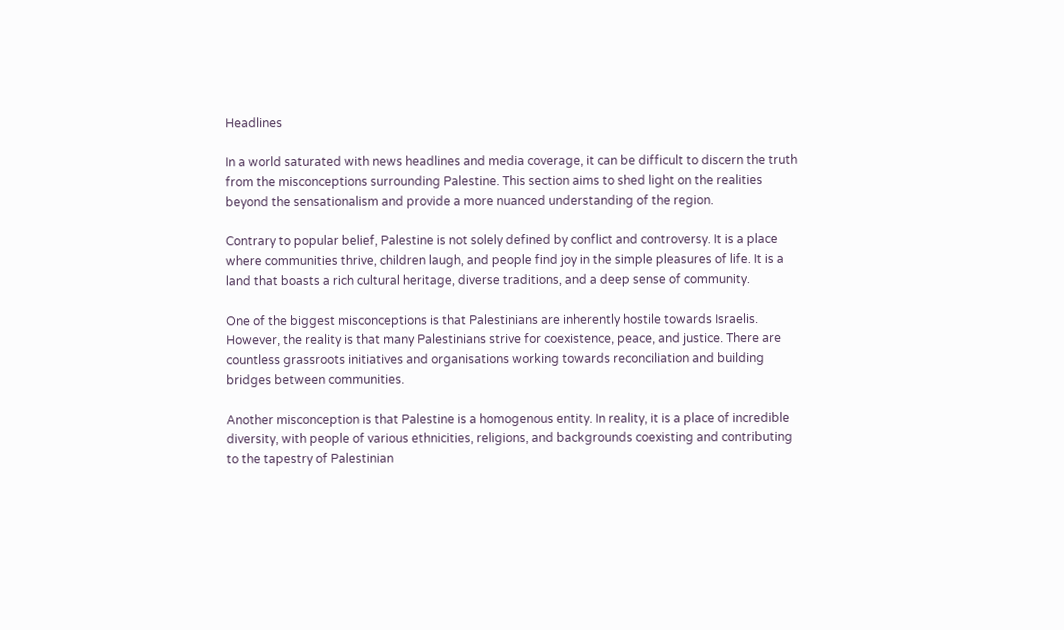Headlines

In a world saturated with news headlines and media coverage, it can be difficult to discern the truth from the misconceptions surrounding Palestine. This section aims to shed light on the realities beyond the sensationalism and provide a more nuanced understanding of the region.

Contrary to popular belief, Palestine is not solely defined by conflict and controversy. It is a place where communities thrive, children laugh, and people find joy in the simple pleasures of life. It is a land that boasts a rich cultural heritage, diverse traditions, and a deep sense of community.

One of the biggest misconceptions is that Palestinians are inherently hostile towards Israelis. However, the reality is that many Palestinians strive for coexistence, peace, and justice. There are countless grassroots initiatives and organisations working towards reconciliation and building bridges between communities.

Another misconception is that Palestine is a homogenous entity. In reality, it is a place of incredible diversity, with people of various ethnicities, religions, and backgrounds coexisting and contributing to the tapestry of Palestinian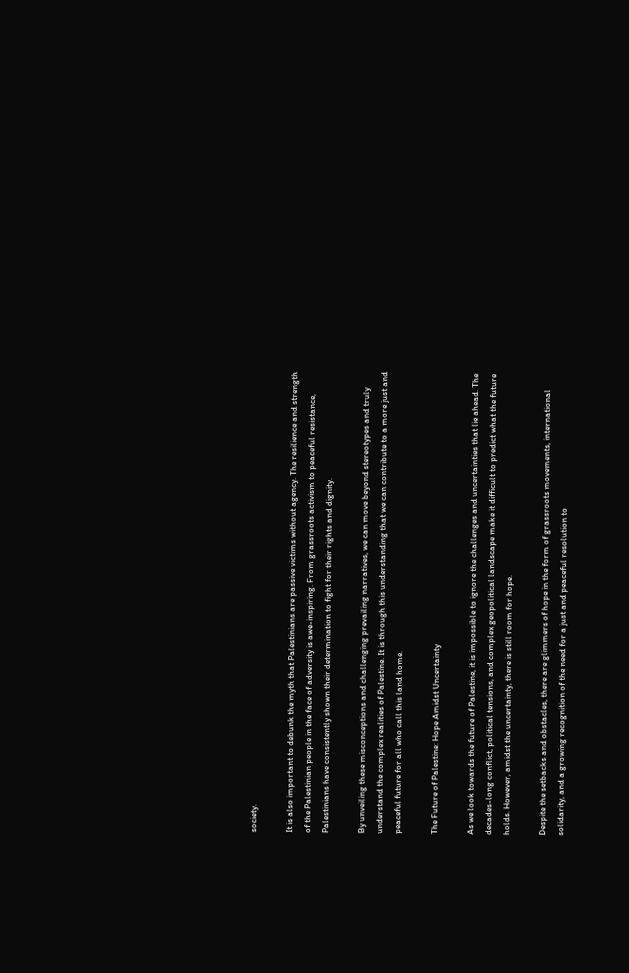society.

It is also important to debunk the myth that Palestinians are passive victims without agency. The resilience and strength of the Palestinian people in the face of adversity is awe-inspiring. From grassroots activism to peaceful resistance, Palestinians have consistently shown their determination to fight for their rights and dignity.

By unveiling these misconceptions and challenging prevailing narratives, we can move beyond stereotypes and truly understand the complex realities of Palestine. It is through this understanding that we can contribute to a more just and peaceful future for all who call this land home.

The Future of Palestine: Hope Amidst Uncertainty

As we look towards the future of Palestine, it is impossible to ignore the challenges and uncertainties that lie ahead. The decades-long conflict, political tensions, and complex geopolitical landscape make it difficult to predict what the future holds. However, amidst the uncertainty, there is still room for hope.

Despite the setbacks and obstacles, there are glimmers of hope in the form of grassroots movements, international solidarity, and a growing recognition of the need for a just and peaceful resolution to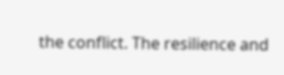the conflict. The resilience and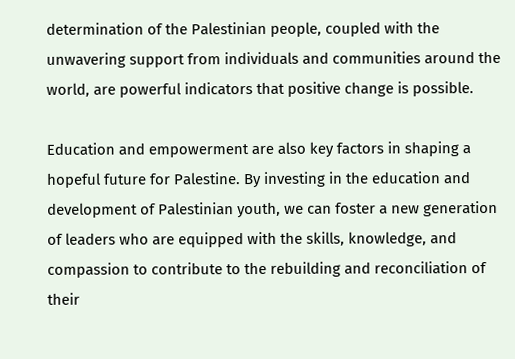determination of the Palestinian people, coupled with the unwavering support from individuals and communities around the world, are powerful indicators that positive change is possible.

Education and empowerment are also key factors in shaping a hopeful future for Palestine. By investing in the education and development of Palestinian youth, we can foster a new generation of leaders who are equipped with the skills, knowledge, and compassion to contribute to the rebuilding and reconciliation of their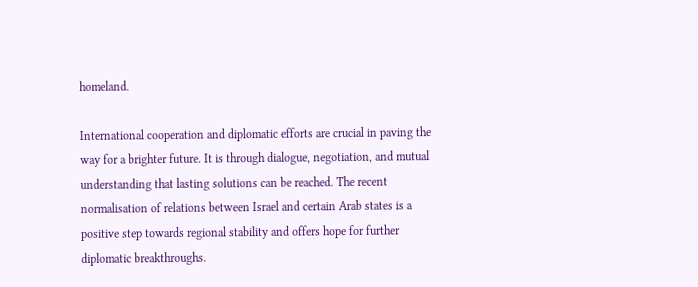homeland.

International cooperation and diplomatic efforts are crucial in paving the way for a brighter future. It is through dialogue, negotiation, and mutual understanding that lasting solutions can be reached. The recent normalisation of relations between Israel and certain Arab states is a positive step towards regional stability and offers hope for further diplomatic breakthroughs.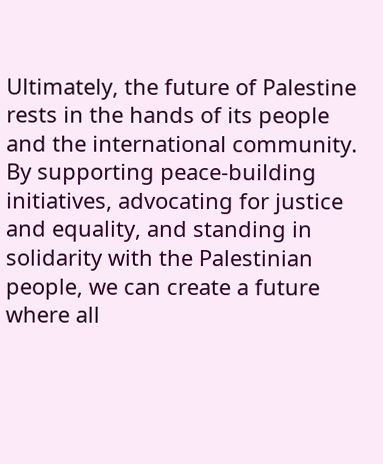Ultimately, the future of Palestine rests in the hands of its people and the international community. By supporting peace-building initiatives, advocating for justice and equality, and standing in solidarity with the Palestinian people, we can create a future where all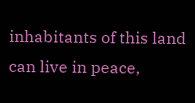inhabitants of this land can live in peace,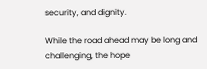security, and dignity.

While the road ahead may be long and challenging, the hope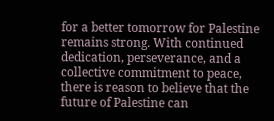for a better tomorrow for Palestine remains strong. With continued dedication, perseverance, and a collective commitment to peace, there is reason to believe that the future of Palestine can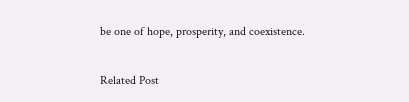be one of hope, prosperity, and coexistence.

Related Post